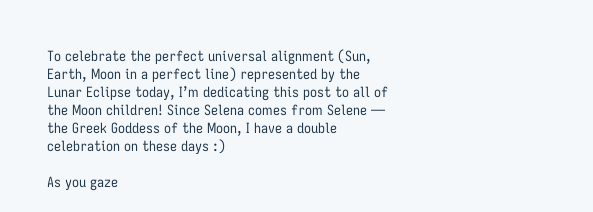To celebrate the perfect universal alignment (Sun, Earth, Moon in a perfect line) represented by the Lunar Eclipse today, I’m dedicating this post to all of the Moon children! Since Selena comes from Selene — the Greek Goddess of the Moon, I have a double celebration on these days :)

As you gaze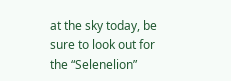at the sky today, be sure to look out for the “Selenelion”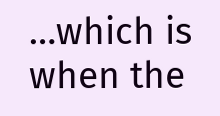…which is when the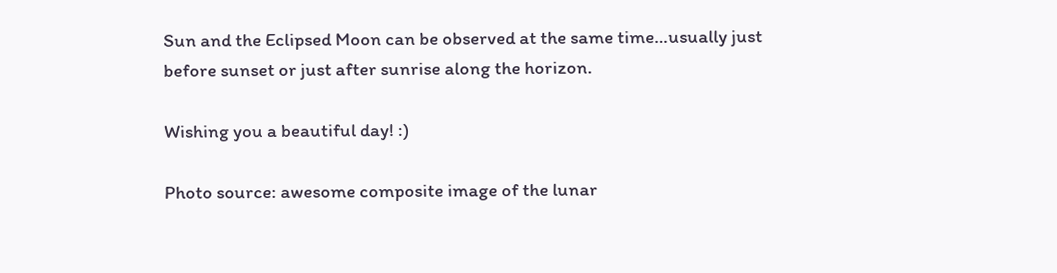Sun and the Eclipsed Moon can be observed at the same time…usually just before sunset or just after sunrise along the horizon.

Wishing you a beautiful day! :)

Photo source: awesome composite image of the lunar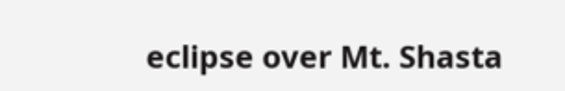eclipse over Mt. Shasta